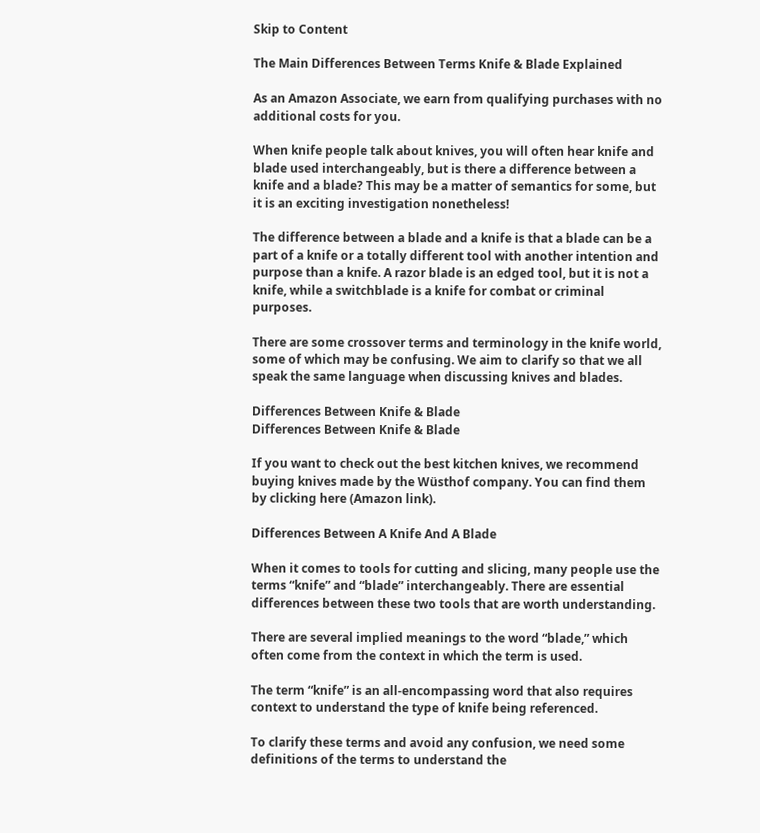Skip to Content

The Main Differences Between Terms Knife & Blade Explained

As an Amazon Associate, we earn from qualifying purchases with no additional costs for you.

When knife people talk about knives, you will often hear knife and blade used interchangeably, but is there a difference between a knife and a blade? This may be a matter of semantics for some, but it is an exciting investigation nonetheless!

The difference between a blade and a knife is that a blade can be a part of a knife or a totally different tool with another intention and purpose than a knife. A razor blade is an edged tool, but it is not a knife, while a switchblade is a knife for combat or criminal purposes.

There are some crossover terms and terminology in the knife world, some of which may be confusing. We aim to clarify so that we all speak the same language when discussing knives and blades.

Differences Between Knife & Blade
Differences Between Knife & Blade

If you want to check out the best kitchen knives, we recommend buying knives made by the Wüsthof company. You can find them by clicking here (Amazon link).

Differences Between A Knife And A Blade

When it comes to tools for cutting and slicing, many people use the terms “knife” and “blade” interchangeably. There are essential differences between these two tools that are worth understanding.

There are several implied meanings to the word “blade,” which often come from the context in which the term is used.

The term “knife” is an all-encompassing word that also requires context to understand the type of knife being referenced.

To clarify these terms and avoid any confusion, we need some definitions of the terms to understand the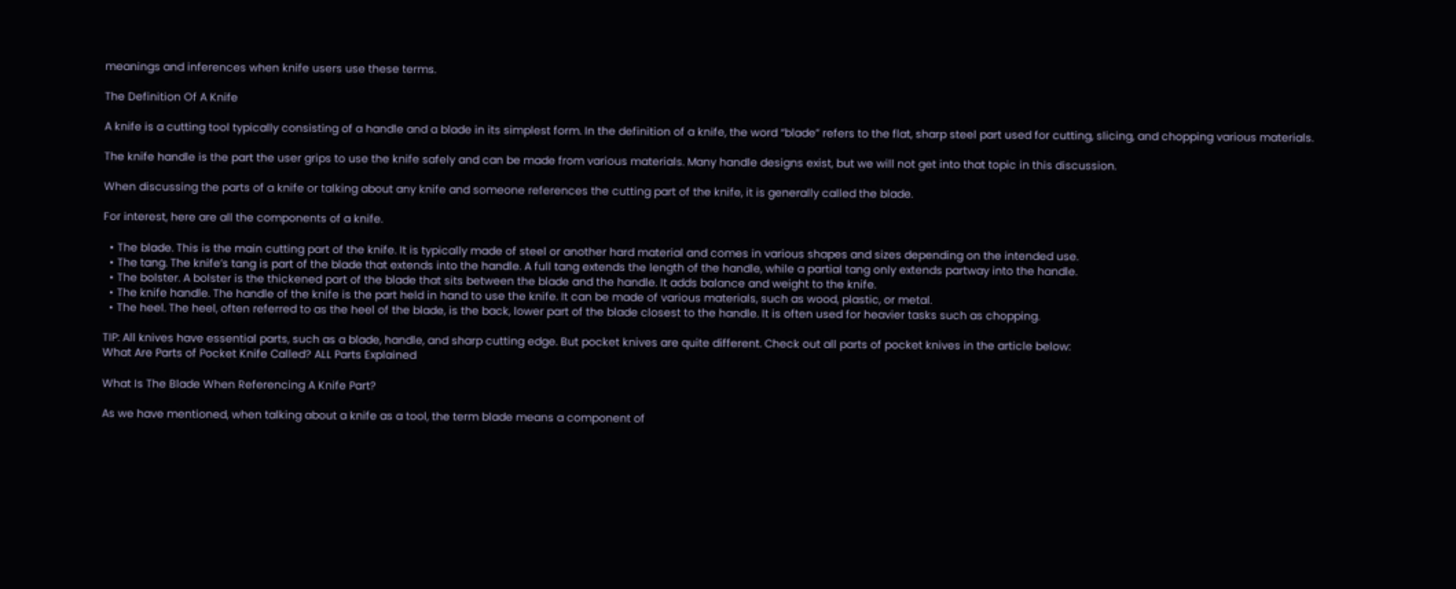meanings and inferences when knife users use these terms.

The Definition Of A Knife

A knife is a cutting tool typically consisting of a handle and a blade in its simplest form. In the definition of a knife, the word “blade” refers to the flat, sharp steel part used for cutting, slicing, and chopping various materials.

The knife handle is the part the user grips to use the knife safely and can be made from various materials. Many handle designs exist, but we will not get into that topic in this discussion.

When discussing the parts of a knife or talking about any knife and someone references the cutting part of the knife, it is generally called the blade.

For interest, here are all the components of a knife.

  • The blade. This is the main cutting part of the knife. It is typically made of steel or another hard material and comes in various shapes and sizes depending on the intended use.
  • The tang. The knife’s tang is part of the blade that extends into the handle. A full tang extends the length of the handle, while a partial tang only extends partway into the handle.
  • The bolster. A bolster is the thickened part of the blade that sits between the blade and the handle. It adds balance and weight to the knife.
  • The knife handle. The handle of the knife is the part held in hand to use the knife. It can be made of various materials, such as wood, plastic, or metal.
  • The heel. The heel, often referred to as the heel of the blade, is the back, lower part of the blade closest to the handle. It is often used for heavier tasks such as chopping.

TIP: All knives have essential parts, such as a blade, handle, and sharp cutting edge. But pocket knives are quite different. Check out all parts of pocket knives in the article below:
What Are Parts of Pocket Knife Called? ALL Parts Explained

What Is The Blade When Referencing A Knife Part?

As we have mentioned, when talking about a knife as a tool, the term blade means a component of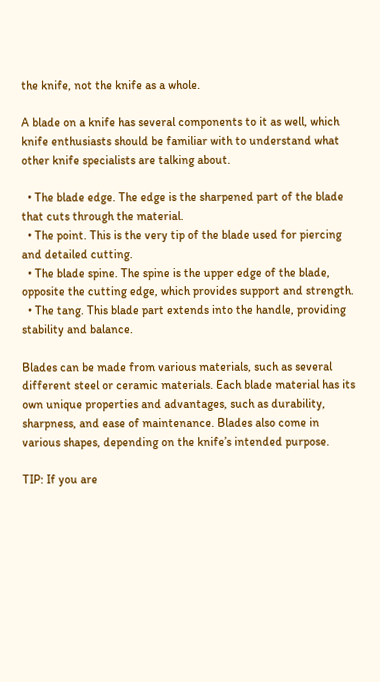the knife, not the knife as a whole.

A blade on a knife has several components to it as well, which knife enthusiasts should be familiar with to understand what other knife specialists are talking about.

  • The blade edge. The edge is the sharpened part of the blade that cuts through the material.
  • The point. This is the very tip of the blade used for piercing and detailed cutting.
  • The blade spine. The spine is the upper edge of the blade, opposite the cutting edge, which provides support and strength.
  • The tang. This blade part extends into the handle, providing stability and balance.

Blades can be made from various materials, such as several different steel or ceramic materials. Each blade material has its own unique properties and advantages, such as durability, sharpness, and ease of maintenance. Blades also come in various shapes, depending on the knife’s intended purpose.

TIP: If you are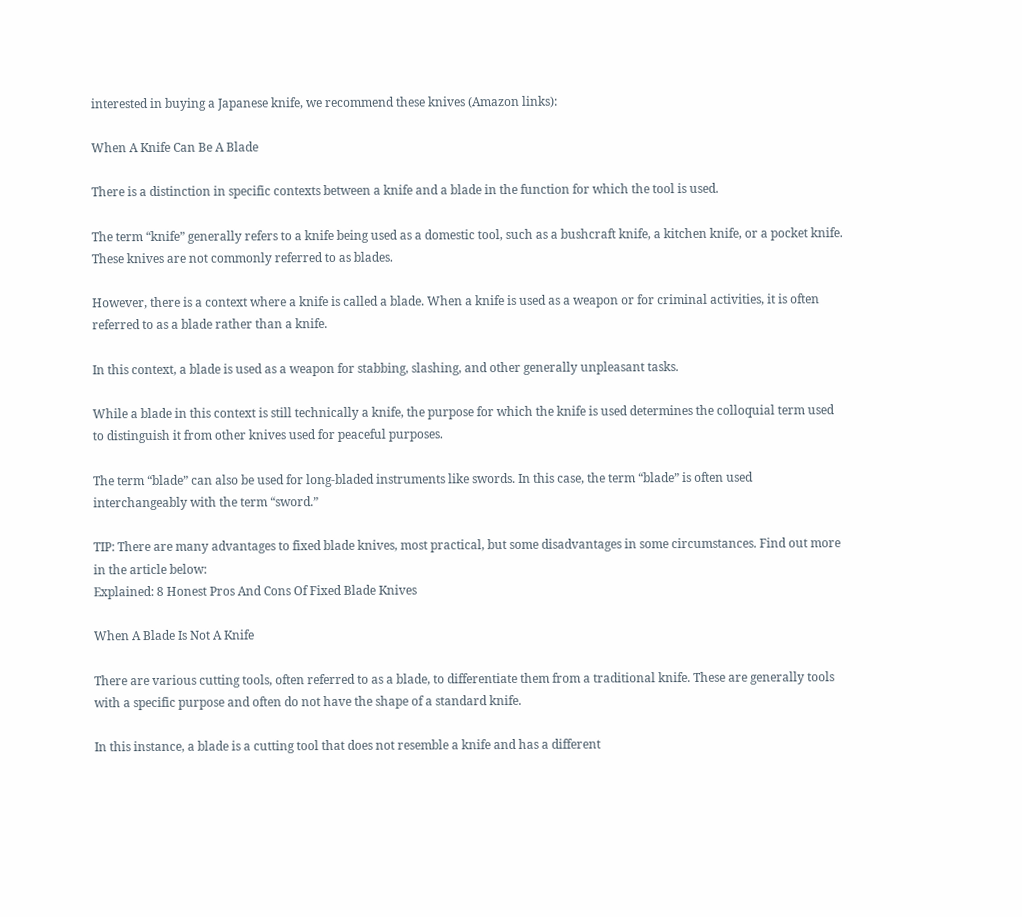interested in buying a Japanese knife, we recommend these knives (Amazon links):

When A Knife Can Be A Blade

There is a distinction in specific contexts between a knife and a blade in the function for which the tool is used.

The term “knife” generally refers to a knife being used as a domestic tool, such as a bushcraft knife, a kitchen knife, or a pocket knife. These knives are not commonly referred to as blades.

However, there is a context where a knife is called a blade. When a knife is used as a weapon or for criminal activities, it is often referred to as a blade rather than a knife.

In this context, a blade is used as a weapon for stabbing, slashing, and other generally unpleasant tasks.

While a blade in this context is still technically a knife, the purpose for which the knife is used determines the colloquial term used to distinguish it from other knives used for peaceful purposes.

The term “blade” can also be used for long-bladed instruments like swords. In this case, the term “blade” is often used interchangeably with the term “sword.”

TIP: There are many advantages to fixed blade knives, most practical, but some disadvantages in some circumstances. Find out more in the article below:
Explained: 8 Honest Pros And Cons Of Fixed Blade Knives

When A Blade Is Not A Knife

There are various cutting tools, often referred to as a blade, to differentiate them from a traditional knife. These are generally tools with a specific purpose and often do not have the shape of a standard knife.

In this instance, a blade is a cutting tool that does not resemble a knife and has a different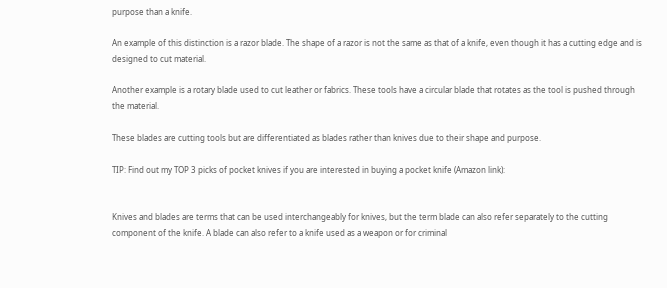purpose than a knife.

An example of this distinction is a razor blade. The shape of a razor is not the same as that of a knife, even though it has a cutting edge and is designed to cut material.

Another example is a rotary blade used to cut leather or fabrics. These tools have a circular blade that rotates as the tool is pushed through the material.

These blades are cutting tools but are differentiated as blades rather than knives due to their shape and purpose.

TIP: Find out my TOP 3 picks of pocket knives if you are interested in buying a pocket knife (Amazon link):


Knives and blades are terms that can be used interchangeably for knives, but the term blade can also refer separately to the cutting component of the knife. A blade can also refer to a knife used as a weapon or for criminal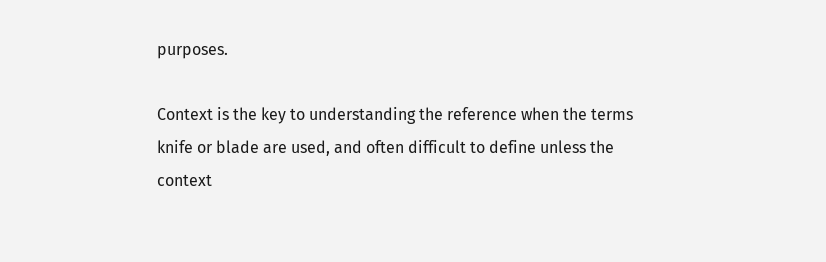purposes.

Context is the key to understanding the reference when the terms knife or blade are used, and often difficult to define unless the context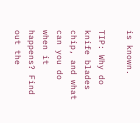is known.

TIP: Why do knife blades chip, and what can you do when it happens? Find out the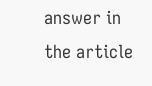answer in the article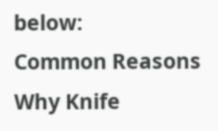below:
Common Reasons Why Knife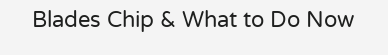Blades Chip & What to Do Now